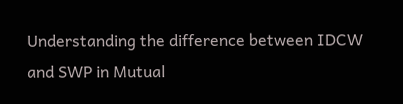Understanding the difference between IDCW and SWP in Mutual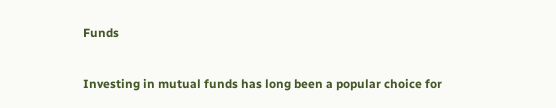Funds

Investing in mutual funds has long been a popular choice for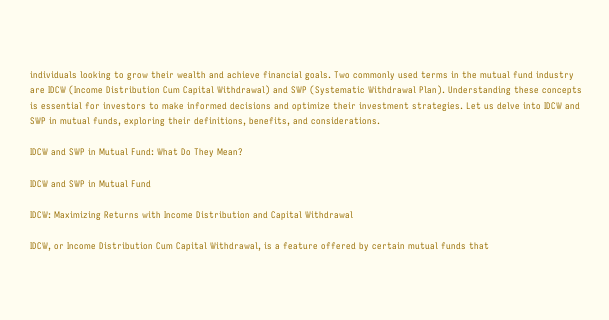individuals looking to grow their wealth and achieve financial goals. Two commonly used terms in the mutual fund industry are IDCW (Income Distribution Cum Capital Withdrawal) and SWP (Systematic Withdrawal Plan). Understanding these concepts is essential for investors to make informed decisions and optimize their investment strategies. Let us delve into IDCW and SWP in mutual funds, exploring their definitions, benefits, and considerations.

IDCW and SWP in Mutual Fund: What Do They Mean?

IDCW and SWP in Mutual Fund

IDCW: Maximizing Returns with Income Distribution and Capital Withdrawal

IDCW, or Income Distribution Cum Capital Withdrawal, is a feature offered by certain mutual funds that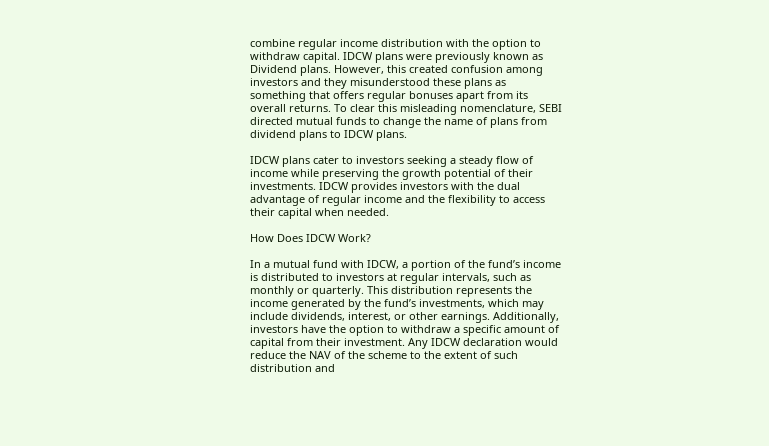combine regular income distribution with the option to withdraw capital. IDCW plans were previously known as Dividend plans. However, this created confusion among investors and they misunderstood these plans as something that offers regular bonuses apart from its overall returns. To clear this misleading nomenclature, SEBI directed mutual funds to change the name of plans from dividend plans to IDCW plans.

IDCW plans cater to investors seeking a steady flow of income while preserving the growth potential of their investments. IDCW provides investors with the dual advantage of regular income and the flexibility to access their capital when needed.

How Does IDCW Work?

In a mutual fund with IDCW, a portion of the fund’s income is distributed to investors at regular intervals, such as monthly or quarterly. This distribution represents the income generated by the fund’s investments, which may include dividends, interest, or other earnings. Additionally, investors have the option to withdraw a specific amount of capital from their investment. Any IDCW declaration would reduce the NAV of the scheme to the extent of such distribution and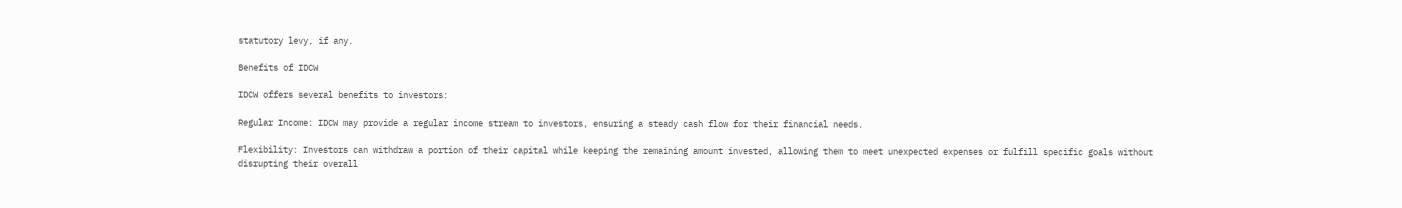statutory levy, if any.

Benefits of IDCW

IDCW offers several benefits to investors:

Regular Income: IDCW may provide a regular income stream to investors, ensuring a steady cash flow for their financial needs.

Flexibility: Investors can withdraw a portion of their capital while keeping the remaining amount invested, allowing them to meet unexpected expenses or fulfill specific goals without disrupting their overall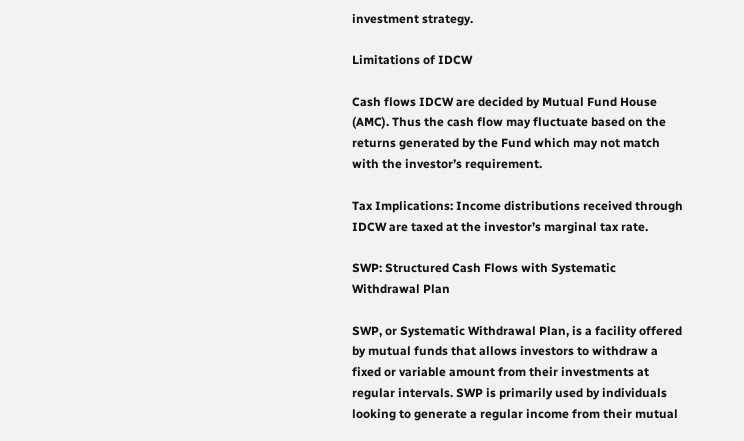investment strategy.

Limitations of IDCW

Cash flows IDCW are decided by Mutual Fund House (AMC). Thus the cash flow may fluctuate based on the returns generated by the Fund which may not match with the investor’s requirement.

Tax Implications: Income distributions received through IDCW are taxed at the investor’s marginal tax rate.

SWP: Structured Cash Flows with Systematic Withdrawal Plan

SWP, or Systematic Withdrawal Plan, is a facility offered by mutual funds that allows investors to withdraw a fixed or variable amount from their investments at regular intervals. SWP is primarily used by individuals looking to generate a regular income from their mutual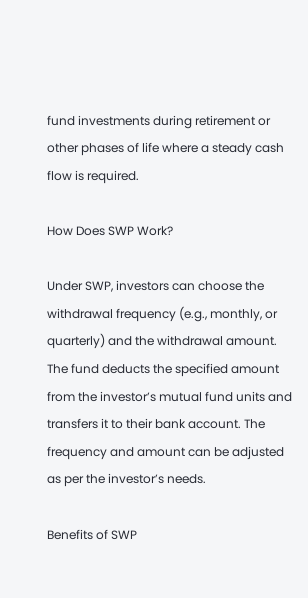fund investments during retirement or other phases of life where a steady cash flow is required.

How Does SWP Work?

Under SWP, investors can choose the withdrawal frequency (e.g., monthly, or quarterly) and the withdrawal amount. The fund deducts the specified amount from the investor’s mutual fund units and transfers it to their bank account. The frequency and amount can be adjusted as per the investor’s needs.

Benefits of SWP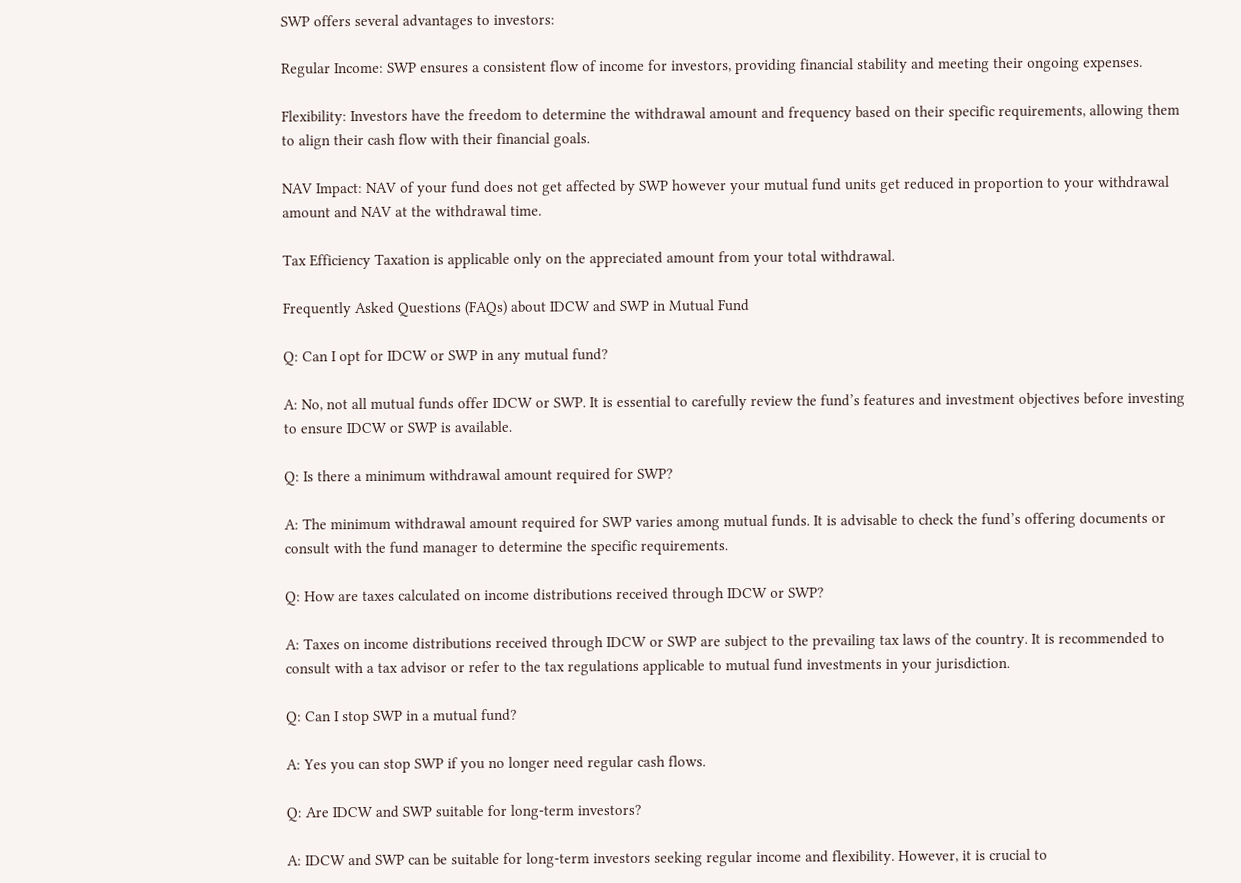SWP offers several advantages to investors:

Regular Income: SWP ensures a consistent flow of income for investors, providing financial stability and meeting their ongoing expenses.

Flexibility: Investors have the freedom to determine the withdrawal amount and frequency based on their specific requirements, allowing them to align their cash flow with their financial goals.

NAV Impact: NAV of your fund does not get affected by SWP however your mutual fund units get reduced in proportion to your withdrawal amount and NAV at the withdrawal time.

Tax Efficiency Taxation is applicable only on the appreciated amount from your total withdrawal.

Frequently Asked Questions (FAQs) about IDCW and SWP in Mutual Fund

Q: Can I opt for IDCW or SWP in any mutual fund?

A: No, not all mutual funds offer IDCW or SWP. It is essential to carefully review the fund’s features and investment objectives before investing to ensure IDCW or SWP is available.

Q: Is there a minimum withdrawal amount required for SWP?

A: The minimum withdrawal amount required for SWP varies among mutual funds. It is advisable to check the fund’s offering documents or consult with the fund manager to determine the specific requirements.

Q: How are taxes calculated on income distributions received through IDCW or SWP?

A: Taxes on income distributions received through IDCW or SWP are subject to the prevailing tax laws of the country. It is recommended to consult with a tax advisor or refer to the tax regulations applicable to mutual fund investments in your jurisdiction.

Q: Can I stop SWP in a mutual fund?

A: Yes you can stop SWP if you no longer need regular cash flows.

Q: Are IDCW and SWP suitable for long-term investors?

A: IDCW and SWP can be suitable for long-term investors seeking regular income and flexibility. However, it is crucial to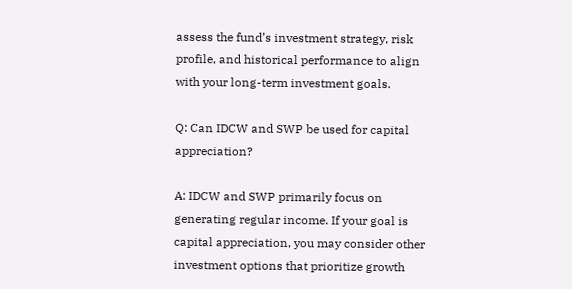assess the fund’s investment strategy, risk profile, and historical performance to align with your long-term investment goals.

Q: Can IDCW and SWP be used for capital appreciation?

A: IDCW and SWP primarily focus on generating regular income. If your goal is capital appreciation, you may consider other investment options that prioritize growth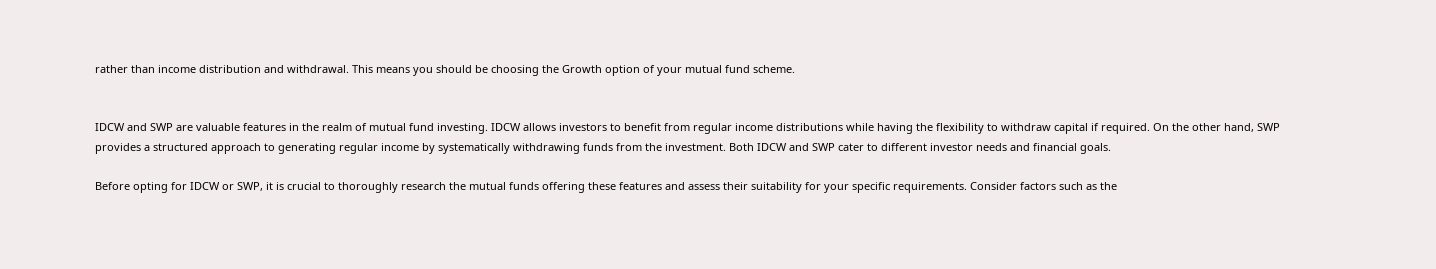rather than income distribution and withdrawal. This means you should be choosing the Growth option of your mutual fund scheme.


IDCW and SWP are valuable features in the realm of mutual fund investing. IDCW allows investors to benefit from regular income distributions while having the flexibility to withdraw capital if required. On the other hand, SWP provides a structured approach to generating regular income by systematically withdrawing funds from the investment. Both IDCW and SWP cater to different investor needs and financial goals.

Before opting for IDCW or SWP, it is crucial to thoroughly research the mutual funds offering these features and assess their suitability for your specific requirements. Consider factors such as the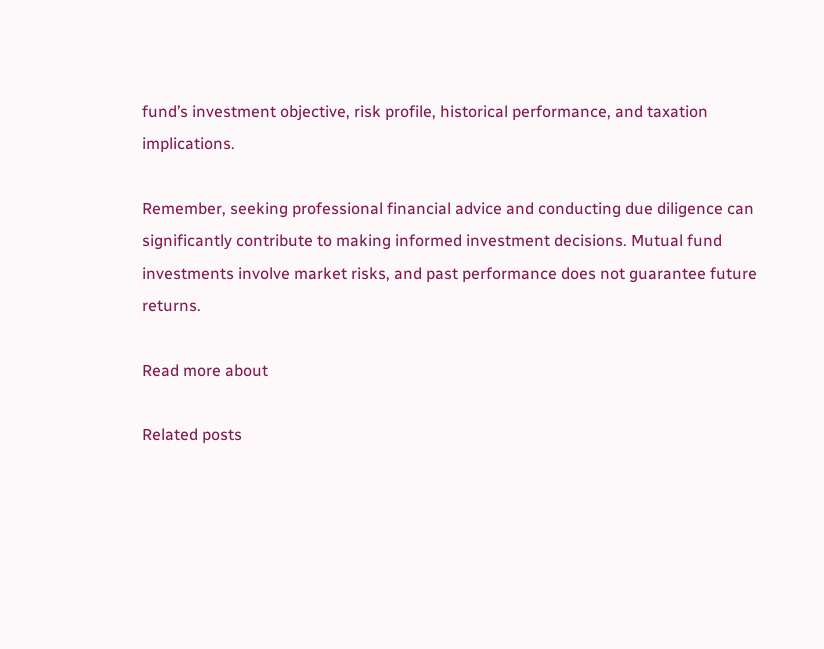fund’s investment objective, risk profile, historical performance, and taxation implications.

Remember, seeking professional financial advice and conducting due diligence can significantly contribute to making informed investment decisions. Mutual fund investments involve market risks, and past performance does not guarantee future returns.

Read more about

Related posts